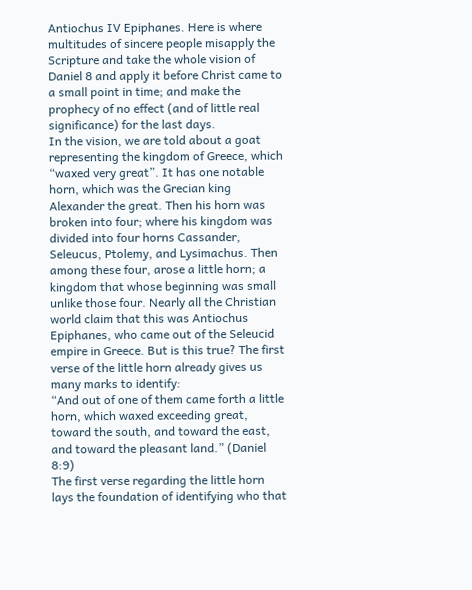Antiochus IV Epiphanes. Here is where multitudes of sincere people misapply the Scripture and take the whole vision of Daniel 8 and apply it before Christ came to a small point in time; and make the prophecy of no effect (and of little real significance) for the last days.
In the vision, we are told about a goat representing the kingdom of Greece, which “waxed very great”. It has one notable horn, which was the Grecian king Alexander the great. Then his horn was broken into four; where his kingdom was divided into four horns Cassander, Seleucus, Ptolemy, and Lysimachus. Then among these four, arose a little horn; a kingdom that whose beginning was small unlike those four. Nearly all the Christian world claim that this was Antiochus Epiphanes, who came out of the Seleucid empire in Greece. But is this true? The first verse of the little horn already gives us many marks to identify:
“And out of one of them came forth a little horn, which waxed exceeding great, toward the south, and toward the east, and toward the pleasant land.” (Daniel 8:9)
The first verse regarding the little horn lays the foundation of identifying who that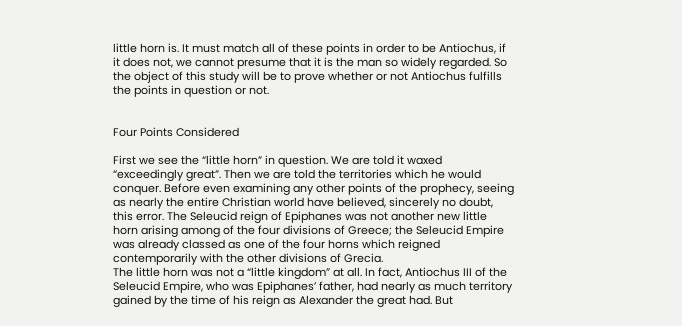little horn is. It must match all of these points in order to be Antiochus, if it does not, we cannot presume that it is the man so widely regarded. So the object of this study will be to prove whether or not Antiochus fulfills the points in question or not.


Four Points Considered

First we see the “little horn” in question. We are told it waxed “exceedingly great”. Then we are told the territories which he would conquer. Before even examining any other points of the prophecy, seeing as nearly the entire Christian world have believed, sincerely no doubt, this error. The Seleucid reign of Epiphanes was not another new little horn arising among of the four divisions of Greece; the Seleucid Empire was already classed as one of the four horns which reigned contemporarily with the other divisions of Grecia.
The little horn was not a “little kingdom” at all. In fact, Antiochus III of the Seleucid Empire, who was Epiphanes’ father, had nearly as much territory gained by the time of his reign as Alexander the great had. But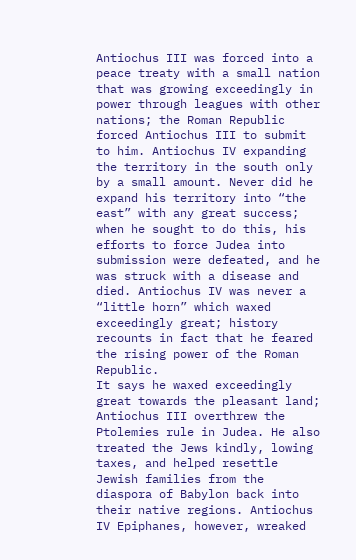Antiochus III was forced into a peace treaty with a small nation that was growing exceedingly in power through leagues with other nations; the Roman Republic forced Antiochus III to submit to him. Antiochus IV expanding the territory in the south only by a small amount. Never did he expand his territory into “the east” with any great success; when he sought to do this, his efforts to force Judea into submission were defeated, and he was struck with a disease and died. Antiochus IV was never a “little horn” which waxed exceedingly great; history recounts in fact that he feared the rising power of the Roman Republic.
It says he waxed exceedingly great towards the pleasant land; Antiochus III overthrew the Ptolemies rule in Judea. He also treated the Jews kindly, lowing taxes, and helped resettle Jewish families from the diaspora of Babylon back into their native regions. Antiochus IV Epiphanes, however, wreaked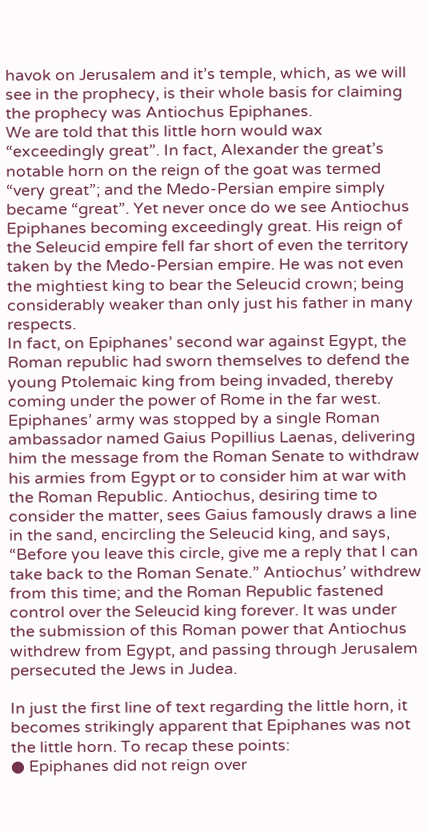havok on Jerusalem and it’s temple, which, as we will see in the prophecy, is their whole basis for claiming the prophecy was Antiochus Epiphanes.
We are told that this little horn would wax “exceedingly great”. In fact, Alexander the great’s notable horn on the reign of the goat was termed “very great”; and the Medo-Persian empire simply became “great”. Yet never once do we see Antiochus Epiphanes becoming exceedingly great. His reign of the Seleucid empire fell far short of even the territory taken by the Medo-Persian empire. He was not even the mightiest king to bear the Seleucid crown; being considerably weaker than only just his father in many respects.
In fact, on Epiphanes’ second war against Egypt, the Roman republic had sworn themselves to defend the young Ptolemaic king from being invaded, thereby coming under the power of Rome in the far west. Epiphanes’ army was stopped by a single Roman ambassador named Gaius Popillius Laenas, delivering him the message from the Roman Senate to withdraw his armies from Egypt or to consider him at war with the Roman Republic. Antiochus, desiring time to consider the matter, sees Gaius famously draws a line in the sand, encircling the Seleucid king, and says, “Before you leave this circle, give me a reply that I can take back to the Roman Senate.” Antiochus’ withdrew from this time; and the Roman Republic fastened control over the Seleucid king forever. It was under the submission of this Roman power that Antiochus withdrew from Egypt, and passing through Jerusalem persecuted the Jews in Judea.

In just the first line of text regarding the little horn, it becomes strikingly apparent that Epiphanes was not the little horn. To recap these points:
● Epiphanes did not reign over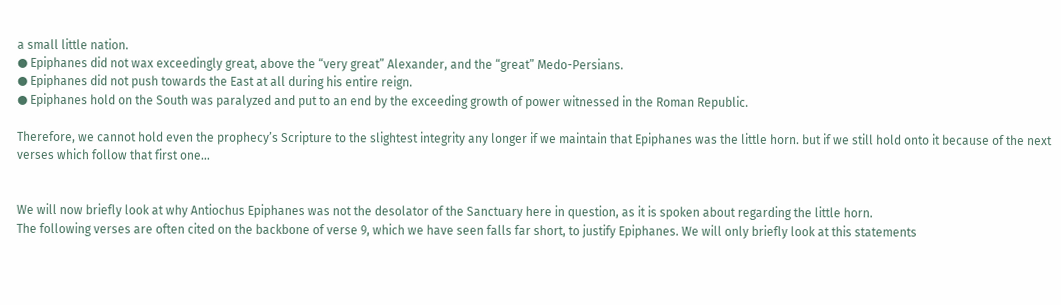a small little nation.
● Epiphanes did not wax exceedingly great, above the “very great” Alexander, and the “great” Medo-Persians.
● Epiphanes did not push towards the East at all during his entire reign.
● Epiphanes hold on the South was paralyzed and put to an end by the exceeding growth of power witnessed in the Roman Republic.

Therefore, we cannot hold even the prophecy’s Scripture to the slightest integrity any longer if we maintain that Epiphanes was the little horn. but if we still hold onto it because of the next verses which follow that first one…


We will now briefly look at why Antiochus Epiphanes was not the desolator of the Sanctuary here in question, as it is spoken about regarding the little horn.
The following verses are often cited on the backbone of verse 9, which we have seen falls far short, to justify Epiphanes. We will only briefly look at this statements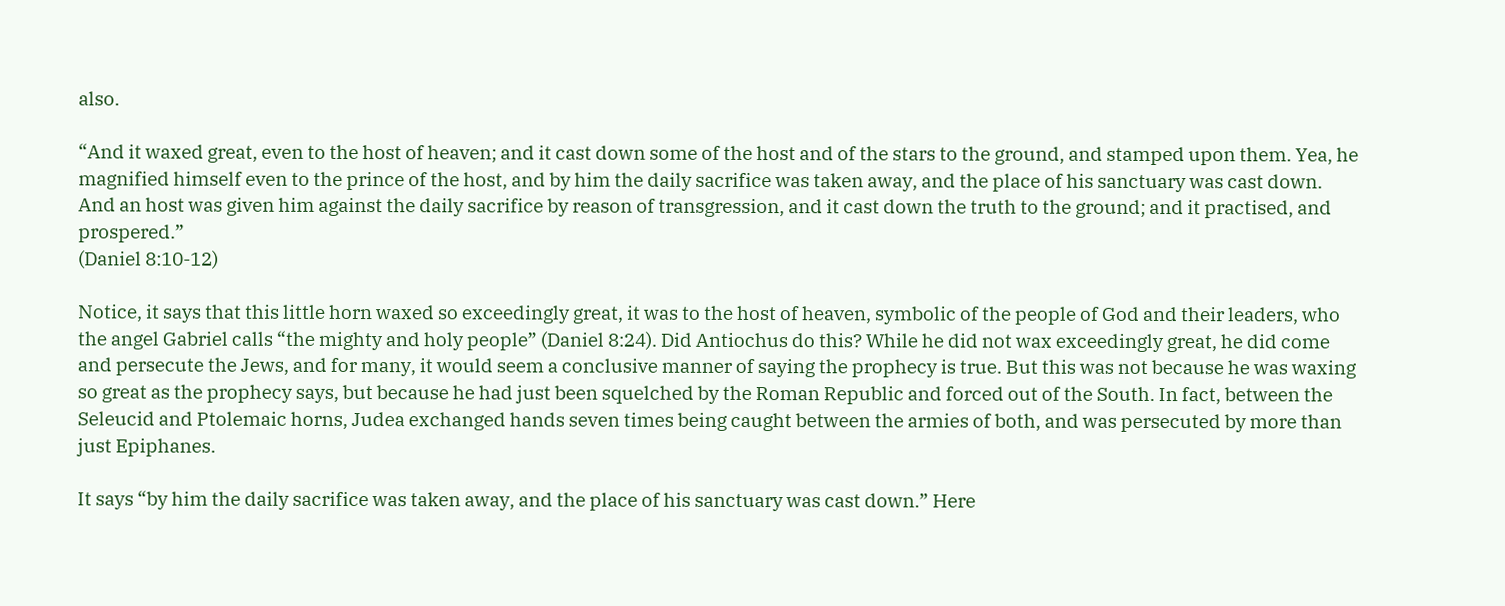also.

“And it waxed great, even to the host of heaven; and it cast down some of the host and of the stars to the ground, and stamped upon them. Yea, he magnified himself even to the prince of the host, and by him the daily sacrifice was taken away, and the place of his sanctuary was cast down. And an host was given him against the daily sacrifice by reason of transgression, and it cast down the truth to the ground; and it practised, and prospered.”
(Daniel 8:10-12)

Notice, it says that this little horn waxed so exceedingly great, it was to the host of heaven, symbolic of the people of God and their leaders, who the angel Gabriel calls “the mighty and holy people” (Daniel 8:24). Did Antiochus do this? While he did not wax exceedingly great, he did come and persecute the Jews, and for many, it would seem a conclusive manner of saying the prophecy is true. But this was not because he was waxing so great as the prophecy says, but because he had just been squelched by the Roman Republic and forced out of the South. In fact, between the Seleucid and Ptolemaic horns, Judea exchanged hands seven times being caught between the armies of both, and was persecuted by more than just Epiphanes.

It says “by him the daily sacrifice was taken away, and the place of his sanctuary was cast down.” Here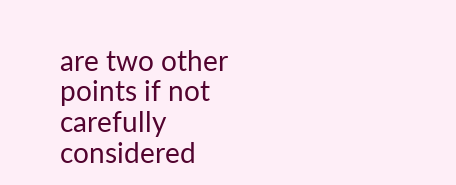are two other points if not carefully considered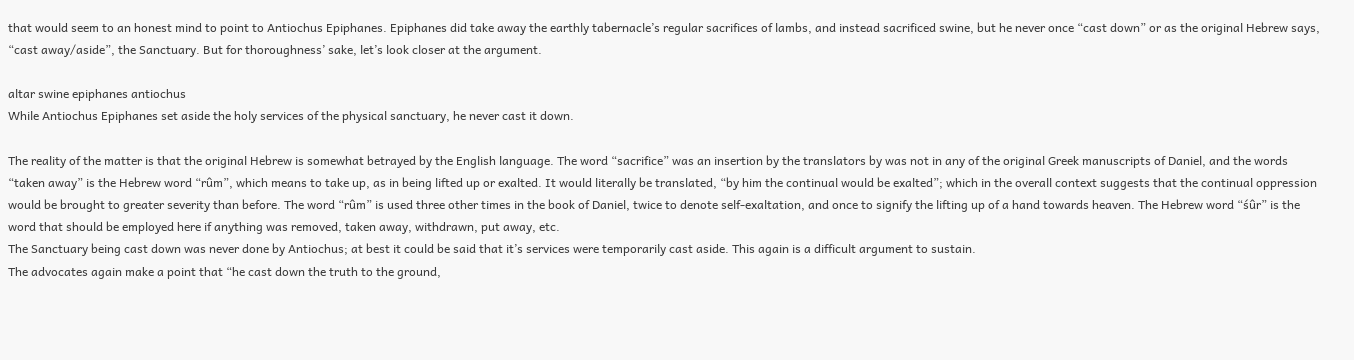that would seem to an honest mind to point to Antiochus Epiphanes. Epiphanes did take away the earthly tabernacle’s regular sacrifices of lambs, and instead sacrificed swine, but he never once “cast down” or as the original Hebrew says, “cast away/aside”, the Sanctuary. But for thoroughness’ sake, let’s look closer at the argument.

altar swine epiphanes antiochus
While Antiochus Epiphanes set aside the holy services of the physical sanctuary, he never cast it down.

The reality of the matter is that the original Hebrew is somewhat betrayed by the English language. The word “sacrifice” was an insertion by the translators by was not in any of the original Greek manuscripts of Daniel, and the words “taken away” is the Hebrew word “rûm”, which means to take up, as in being lifted up or exalted. It would literally be translated, “by him the continual would be exalted”; which in the overall context suggests that the continual oppression would be brought to greater severity than before. The word “rûm” is used three other times in the book of Daniel, twice to denote self-exaltation, and once to signify the lifting up of a hand towards heaven. The Hebrew word “śûr” is the word that should be employed here if anything was removed, taken away, withdrawn, put away, etc.
The Sanctuary being cast down was never done by Antiochus; at best it could be said that it’s services were temporarily cast aside. This again is a difficult argument to sustain.
The advocates again make a point that “he cast down the truth to the ground,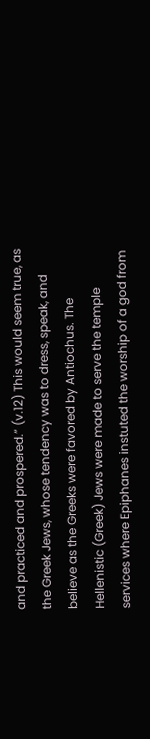and practiced and prospered.” (v.12) This would seem true, as the Greek Jews, whose tendency was to dress, speak, and believe as the Greeks were favored by Antiochus. The Hellenistic (Greek) Jews were made to serve the temple services where Epiphanes instuted the worship of a god from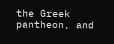the Greek pantheon, and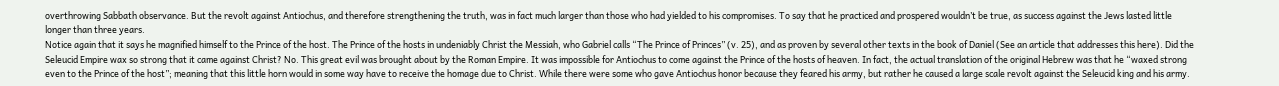overthrowing Sabbath observance. But the revolt against Antiochus, and therefore strengthening the truth, was in fact much larger than those who had yielded to his compromises. To say that he practiced and prospered wouldn’t be true, as success against the Jews lasted little longer than three years.
Notice again that it says he magnified himself to the Prince of the host. The Prince of the hosts in undeniably Christ the Messiah, who Gabriel calls “The Prince of Princes” (v. 25), and as proven by several other texts in the book of Daniel (See an article that addresses this here). Did the Seleucid Empire wax so strong that it came against Christ? No. This great evil was brought about by the Roman Empire. It was impossible for Antiochus to come against the Prince of the hosts of heaven. In fact, the actual translation of the original Hebrew was that he “waxed strong even to the Prince of the host”; meaning that this little horn would in some way have to receive the homage due to Christ. While there were some who gave Antiochus honor because they feared his army, but rather he caused a large scale revolt against the Seleucid king and his army.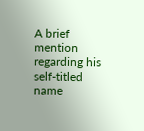A brief mention regarding his self-titled name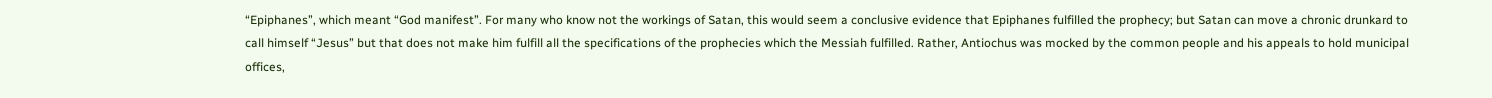“Epiphanes”, which meant “God manifest”. For many who know not the workings of Satan, this would seem a conclusive evidence that Epiphanes fulfilled the prophecy; but Satan can move a chronic drunkard to call himself “Jesus” but that does not make him fulfill all the specifications of the prophecies which the Messiah fulfilled. Rather, Antiochus was mocked by the common people and his appeals to hold municipal offices,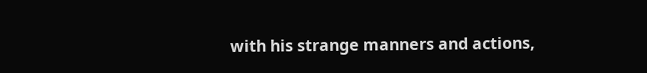with his strange manners and actions,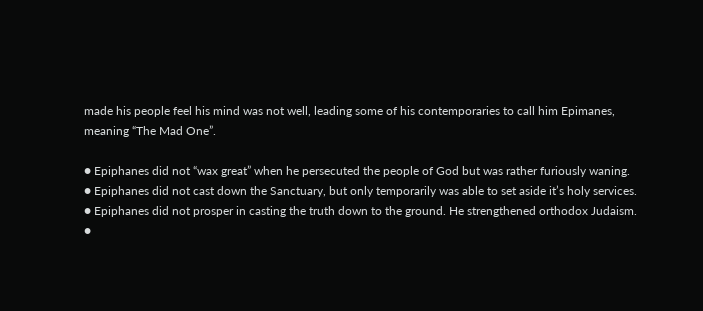made his people feel his mind was not well, leading some of his contemporaries to call him Epimanes, meaning “The Mad One”.

● Epiphanes did not “wax great” when he persecuted the people of God but was rather furiously waning.
● Epiphanes did not cast down the Sanctuary, but only temporarily was able to set aside it’s holy services.
● Epiphanes did not prosper in casting the truth down to the ground. He strengthened orthodox Judaism.
●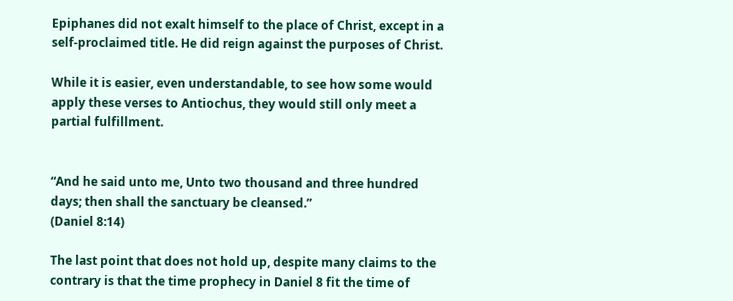Epiphanes did not exalt himself to the place of Christ, except in a self-proclaimed title. He did reign against the purposes of Christ.

While it is easier, even understandable, to see how some would apply these verses to Antiochus, they would still only meet a partial fulfillment.


“And he said unto me, Unto two thousand and three hundred days; then shall the sanctuary be cleansed.”
(Daniel 8:14)

The last point that does not hold up, despite many claims to the contrary is that the time prophecy in Daniel 8 fit the time of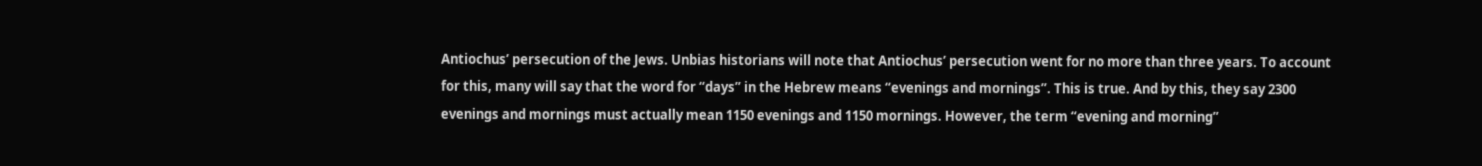Antiochus’ persecution of the Jews. Unbias historians will note that Antiochus’ persecution went for no more than three years. To account for this, many will say that the word for “days” in the Hebrew means “evenings and mornings”. This is true. And by this, they say 2300 evenings and mornings must actually mean 1150 evenings and 1150 mornings. However, the term “evening and morning”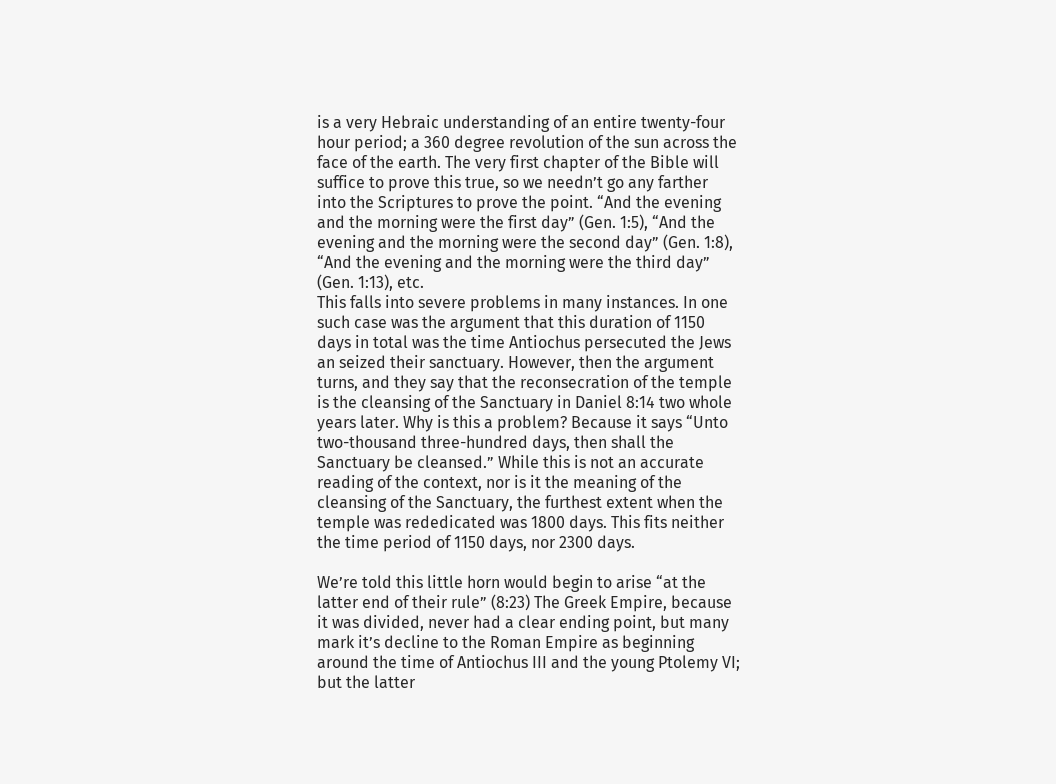is a very Hebraic understanding of an entire twenty-four hour period; a 360 degree revolution of the sun across the face of the earth. The very first chapter of the Bible will suffice to prove this true, so we needn’t go any farther into the Scriptures to prove the point. “And the evening and the morning were the first day” (Gen. 1:5), “And the evening and the morning were the second day” (Gen. 1:8), “And the evening and the morning were the third day” (Gen. 1:13), etc.
This falls into severe problems in many instances. In one such case was the argument that this duration of 1150 days in total was the time Antiochus persecuted the Jews an seized their sanctuary. However, then the argument turns, and they say that the reconsecration of the temple is the cleansing of the Sanctuary in Daniel 8:14 two whole years later. Why is this a problem? Because it says “Unto two-thousand three-hundred days, then shall the Sanctuary be cleansed.” While this is not an accurate reading of the context, nor is it the meaning of the cleansing of the Sanctuary, the furthest extent when the temple was rededicated was 1800 days. This fits neither the time period of 1150 days, nor 2300 days.

We’re told this little horn would begin to arise “at the latter end of their rule” (8:23) The Greek Empire, because it was divided, never had a clear ending point, but many mark it’s decline to the Roman Empire as beginning around the time of Antiochus III and the young Ptolemy VI; but the latter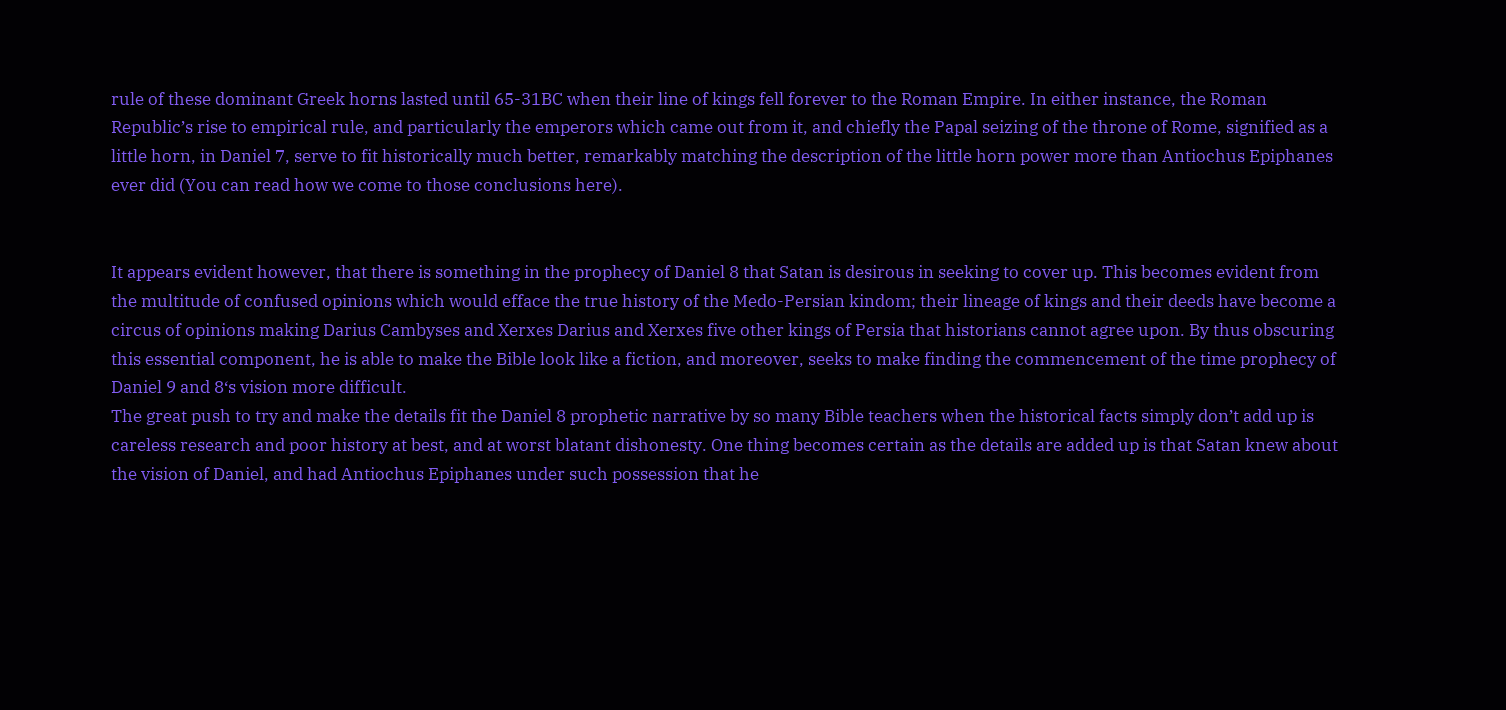rule of these dominant Greek horns lasted until 65-31BC when their line of kings fell forever to the Roman Empire. In either instance, the Roman Republic’s rise to empirical rule, and particularly the emperors which came out from it, and chiefly the Papal seizing of the throne of Rome, signified as a little horn, in Daniel 7, serve to fit historically much better, remarkably matching the description of the little horn power more than Antiochus Epiphanes ever did (You can read how we come to those conclusions here).


It appears evident however, that there is something in the prophecy of Daniel 8 that Satan is desirous in seeking to cover up. This becomes evident from the multitude of confused opinions which would efface the true history of the Medo-Persian kindom; their lineage of kings and their deeds have become a circus of opinions making Darius Cambyses and Xerxes Darius and Xerxes five other kings of Persia that historians cannot agree upon. By thus obscuring this essential component, he is able to make the Bible look like a fiction, and moreover, seeks to make finding the commencement of the time prophecy of Daniel 9 and 8‘s vision more difficult.
The great push to try and make the details fit the Daniel 8 prophetic narrative by so many Bible teachers when the historical facts simply don’t add up is careless research and poor history at best, and at worst blatant dishonesty. One thing becomes certain as the details are added up is that Satan knew about the vision of Daniel, and had Antiochus Epiphanes under such possession that he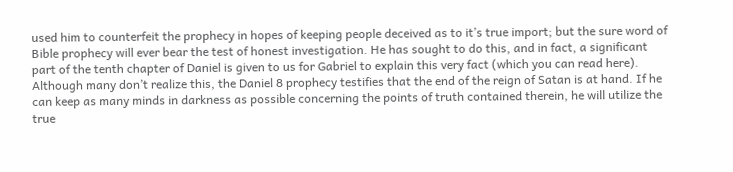used him to counterfeit the prophecy in hopes of keeping people deceived as to it’s true import; but the sure word of Bible prophecy will ever bear the test of honest investigation. He has sought to do this, and in fact, a significant part of the tenth chapter of Daniel is given to us for Gabriel to explain this very fact (which you can read here).
Although many don’t realize this, the Daniel 8 prophecy testifies that the end of the reign of Satan is at hand. If he can keep as many minds in darkness as possible concerning the points of truth contained therein, he will utilize the true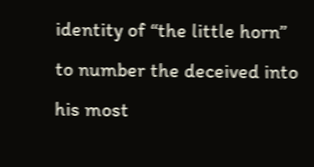identity of “the little horn” to number the deceived into his most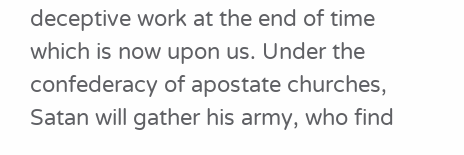deceptive work at the end of time which is now upon us. Under the confederacy of apostate churches, Satan will gather his army, who find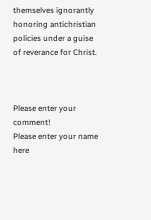themselves ignorantly honoring antichristian policies under a guise of reverance for Christ.



Please enter your comment!
Please enter your name here